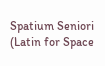Spatium Seniori (Latin for Space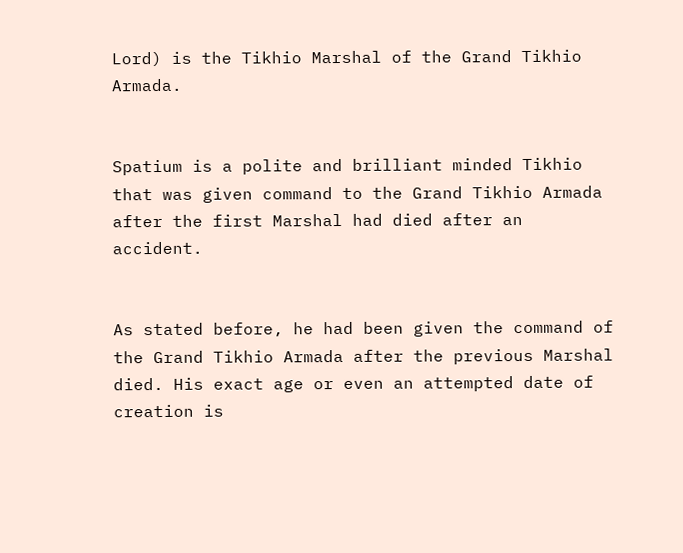Lord) is the Tikhio Marshal of the Grand Tikhio Armada.


Spatium is a polite and brilliant minded Tikhio that was given command to the Grand Tikhio Armada after the first Marshal had died after an accident.


As stated before, he had been given the command of the Grand Tikhio Armada after the previous Marshal died. His exact age or even an attempted date of creation is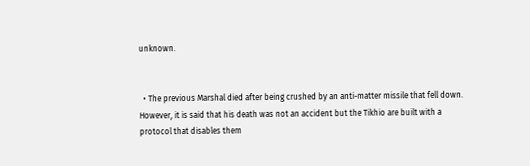unknown.


  • The previous Marshal died after being crushed by an anti-matter missile that fell down. However, it is said that his death was not an accident but the Tikhio are built with a protocol that disables them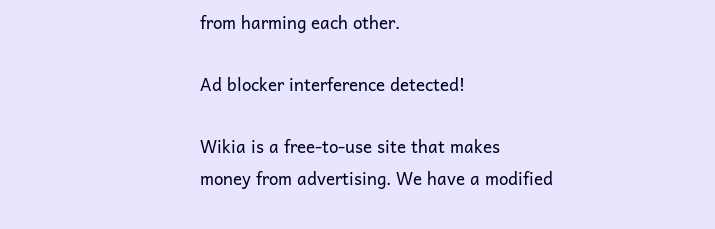from harming each other.

Ad blocker interference detected!

Wikia is a free-to-use site that makes money from advertising. We have a modified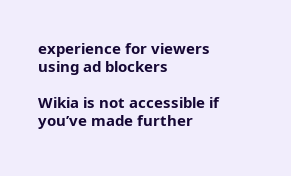experience for viewers using ad blockers

Wikia is not accessible if you’ve made further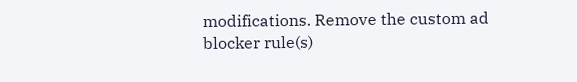modifications. Remove the custom ad blocker rule(s)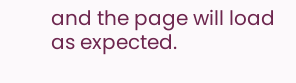and the page will load as expected.